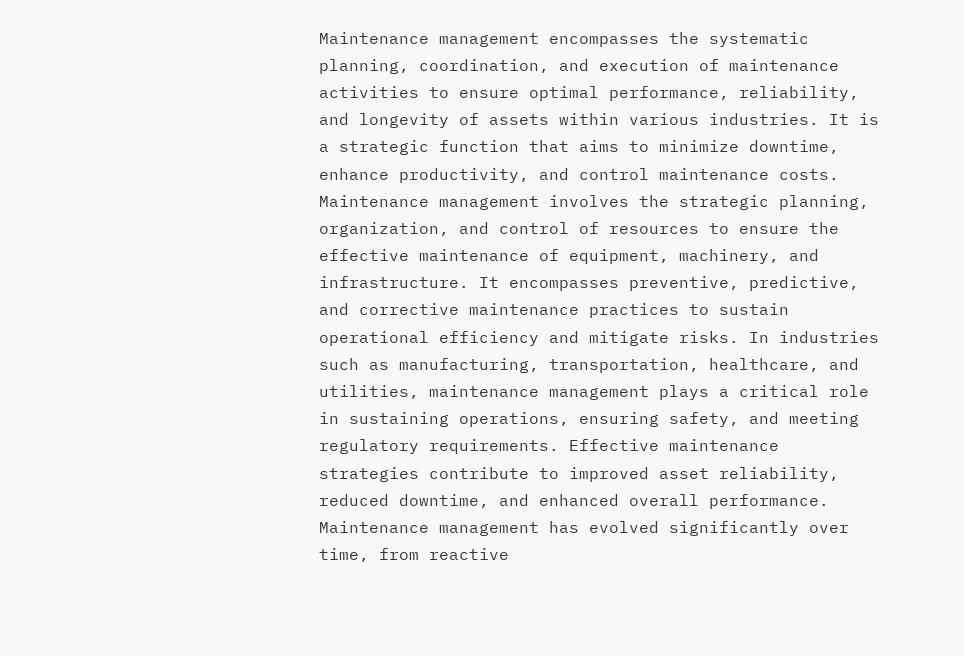Maintenance management encompasses the systematic planning, coordination, and execution of maintenance activities to ensure optimal performance, reliability, and longevity of assets within various industries. It is a strategic function that aims to minimize downtime, enhance productivity, and control maintenance costs. Maintenance management involves the strategic planning, organization, and control of resources to ensure the effective maintenance of equipment, machinery, and infrastructure. It encompasses preventive, predictive, and corrective maintenance practices to sustain operational efficiency and mitigate risks. In industries such as manufacturing, transportation, healthcare, and utilities, maintenance management plays a critical role in sustaining operations, ensuring safety, and meeting regulatory requirements. Effective maintenance strategies contribute to improved asset reliability, reduced downtime, and enhanced overall performance. Maintenance management has evolved significantly over time, from reactive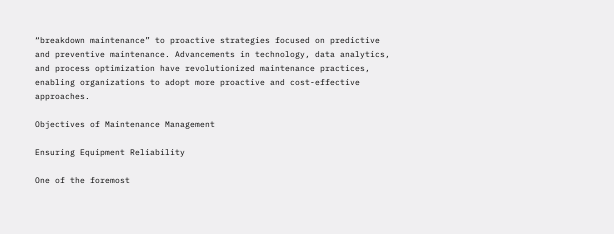“breakdown maintenance” to proactive strategies focused on predictive and preventive maintenance. Advancements in technology, data analytics, and process optimization have revolutionized maintenance practices, enabling organizations to adopt more proactive and cost-effective approaches.

Objectives of Maintenance Management

Ensuring Equipment Reliability

One of the foremost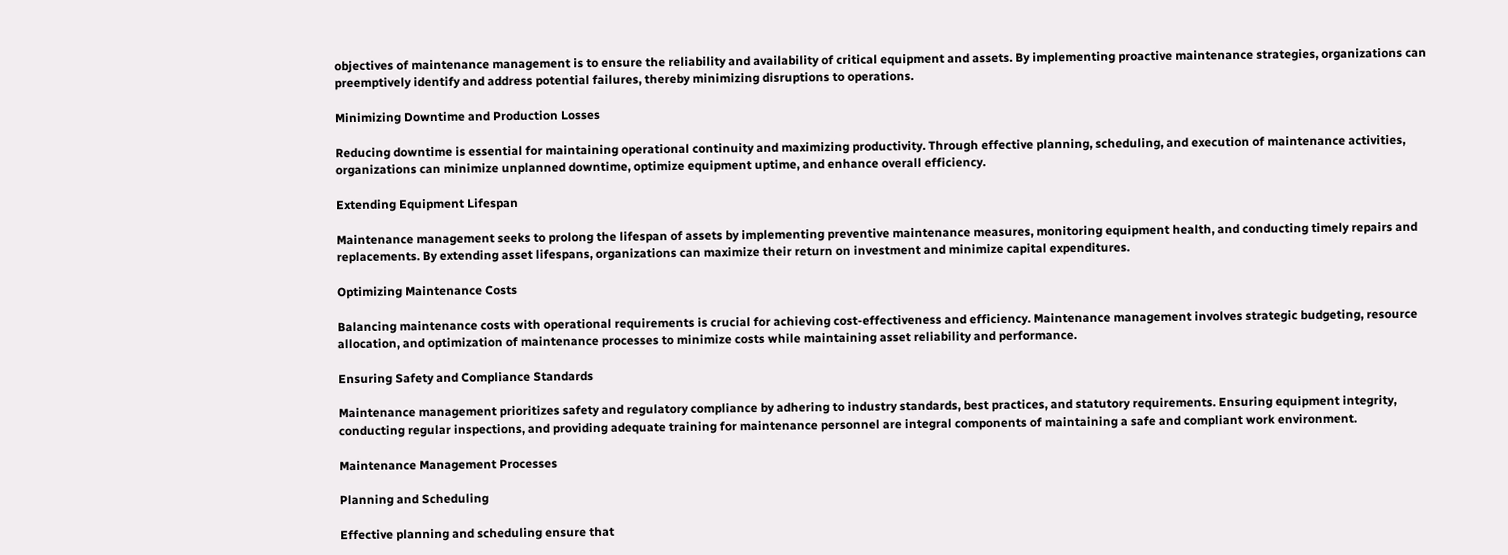objectives of maintenance management is to ensure the reliability and availability of critical equipment and assets. By implementing proactive maintenance strategies, organizations can preemptively identify and address potential failures, thereby minimizing disruptions to operations.

Minimizing Downtime and Production Losses

Reducing downtime is essential for maintaining operational continuity and maximizing productivity. Through effective planning, scheduling, and execution of maintenance activities, organizations can minimize unplanned downtime, optimize equipment uptime, and enhance overall efficiency.

Extending Equipment Lifespan

Maintenance management seeks to prolong the lifespan of assets by implementing preventive maintenance measures, monitoring equipment health, and conducting timely repairs and replacements. By extending asset lifespans, organizations can maximize their return on investment and minimize capital expenditures.

Optimizing Maintenance Costs

Balancing maintenance costs with operational requirements is crucial for achieving cost-effectiveness and efficiency. Maintenance management involves strategic budgeting, resource allocation, and optimization of maintenance processes to minimize costs while maintaining asset reliability and performance.

Ensuring Safety and Compliance Standards

Maintenance management prioritizes safety and regulatory compliance by adhering to industry standards, best practices, and statutory requirements. Ensuring equipment integrity, conducting regular inspections, and providing adequate training for maintenance personnel are integral components of maintaining a safe and compliant work environment.

Maintenance Management Processes

Planning and Scheduling

Effective planning and scheduling ensure that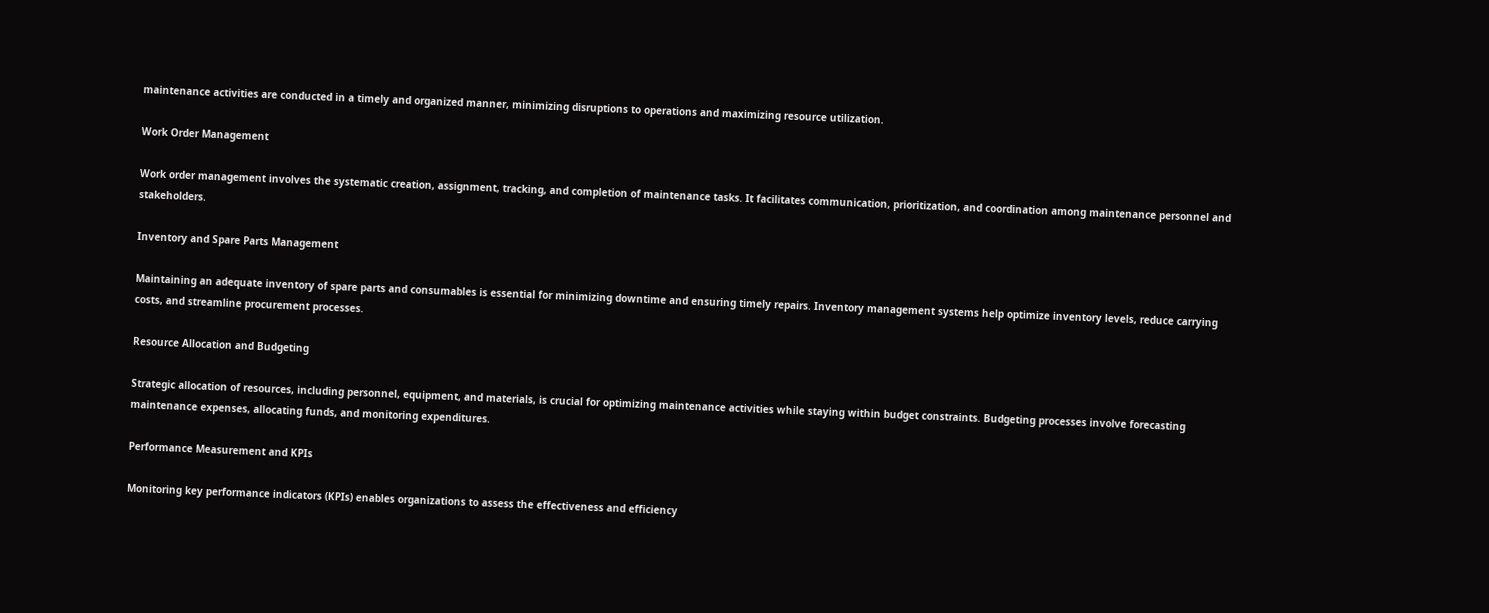maintenance activities are conducted in a timely and organized manner, minimizing disruptions to operations and maximizing resource utilization.

Work Order Management

Work order management involves the systematic creation, assignment, tracking, and completion of maintenance tasks. It facilitates communication, prioritization, and coordination among maintenance personnel and stakeholders.

Inventory and Spare Parts Management

Maintaining an adequate inventory of spare parts and consumables is essential for minimizing downtime and ensuring timely repairs. Inventory management systems help optimize inventory levels, reduce carrying costs, and streamline procurement processes.

Resource Allocation and Budgeting

Strategic allocation of resources, including personnel, equipment, and materials, is crucial for optimizing maintenance activities while staying within budget constraints. Budgeting processes involve forecasting maintenance expenses, allocating funds, and monitoring expenditures.

Performance Measurement and KPIs

Monitoring key performance indicators (KPIs) enables organizations to assess the effectiveness and efficiency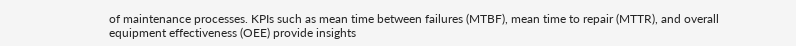of maintenance processes. KPIs such as mean time between failures (MTBF), mean time to repair (MTTR), and overall equipment effectiveness (OEE) provide insights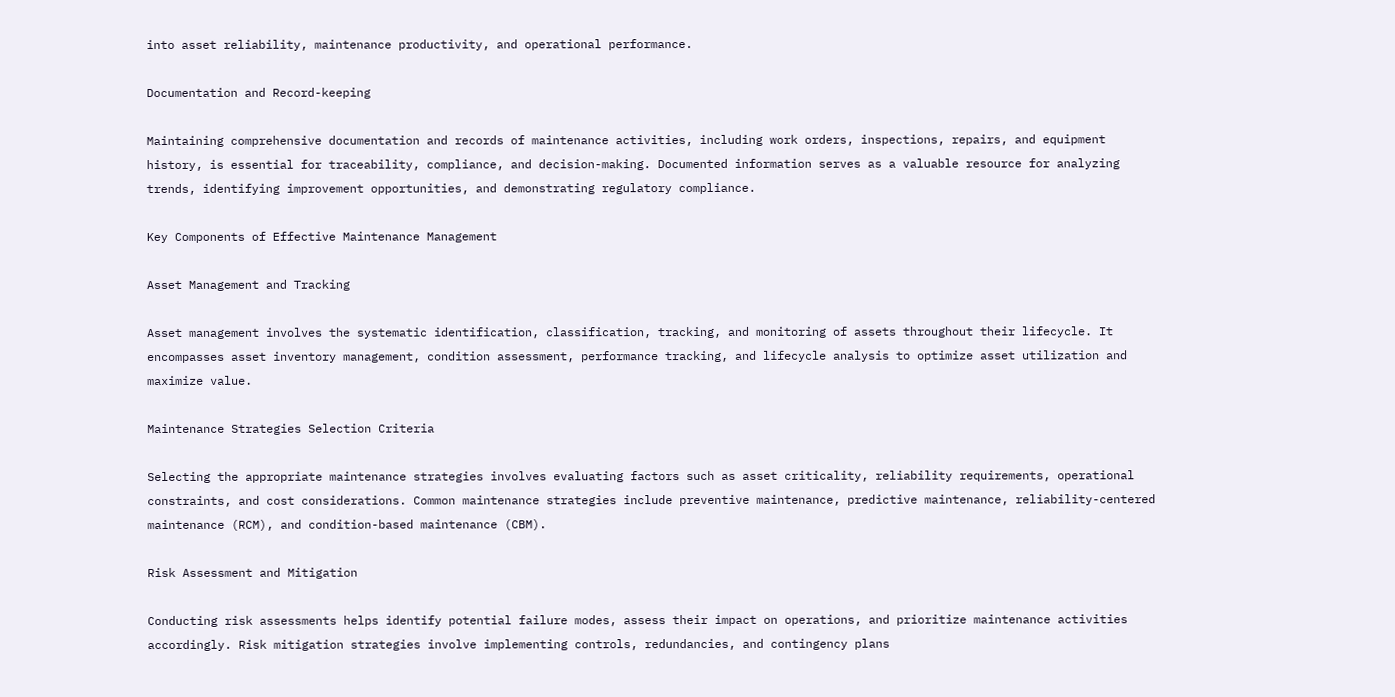into asset reliability, maintenance productivity, and operational performance.

Documentation and Record-keeping

Maintaining comprehensive documentation and records of maintenance activities, including work orders, inspections, repairs, and equipment history, is essential for traceability, compliance, and decision-making. Documented information serves as a valuable resource for analyzing trends, identifying improvement opportunities, and demonstrating regulatory compliance.

Key Components of Effective Maintenance Management

Asset Management and Tracking

Asset management involves the systematic identification, classification, tracking, and monitoring of assets throughout their lifecycle. It encompasses asset inventory management, condition assessment, performance tracking, and lifecycle analysis to optimize asset utilization and maximize value.

Maintenance Strategies Selection Criteria

Selecting the appropriate maintenance strategies involves evaluating factors such as asset criticality, reliability requirements, operational constraints, and cost considerations. Common maintenance strategies include preventive maintenance, predictive maintenance, reliability-centered maintenance (RCM), and condition-based maintenance (CBM).

Risk Assessment and Mitigation

Conducting risk assessments helps identify potential failure modes, assess their impact on operations, and prioritize maintenance activities accordingly. Risk mitigation strategies involve implementing controls, redundancies, and contingency plans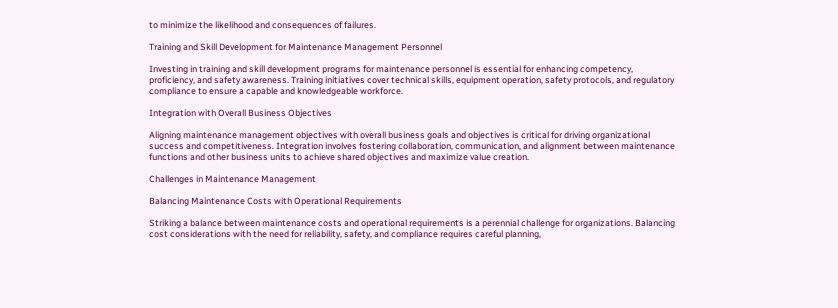to minimize the likelihood and consequences of failures.

Training and Skill Development for Maintenance Management Personnel

Investing in training and skill development programs for maintenance personnel is essential for enhancing competency, proficiency, and safety awareness. Training initiatives cover technical skills, equipment operation, safety protocols, and regulatory compliance to ensure a capable and knowledgeable workforce.

Integration with Overall Business Objectives

Aligning maintenance management objectives with overall business goals and objectives is critical for driving organizational success and competitiveness. Integration involves fostering collaboration, communication, and alignment between maintenance functions and other business units to achieve shared objectives and maximize value creation.

Challenges in Maintenance Management

Balancing Maintenance Costs with Operational Requirements

Striking a balance between maintenance costs and operational requirements is a perennial challenge for organizations. Balancing cost considerations with the need for reliability, safety, and compliance requires careful planning,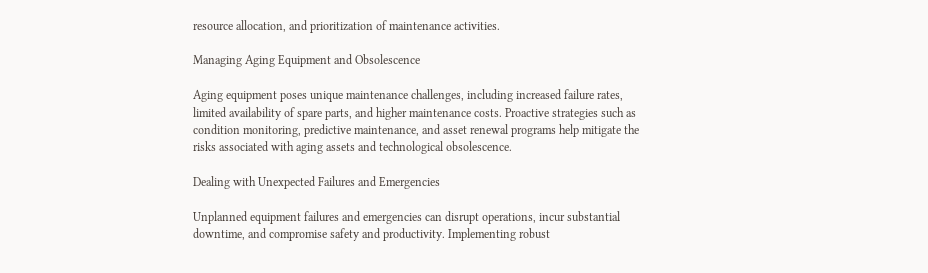resource allocation, and prioritization of maintenance activities.

Managing Aging Equipment and Obsolescence

Aging equipment poses unique maintenance challenges, including increased failure rates, limited availability of spare parts, and higher maintenance costs. Proactive strategies such as condition monitoring, predictive maintenance, and asset renewal programs help mitigate the risks associated with aging assets and technological obsolescence.

Dealing with Unexpected Failures and Emergencies

Unplanned equipment failures and emergencies can disrupt operations, incur substantial downtime, and compromise safety and productivity. Implementing robust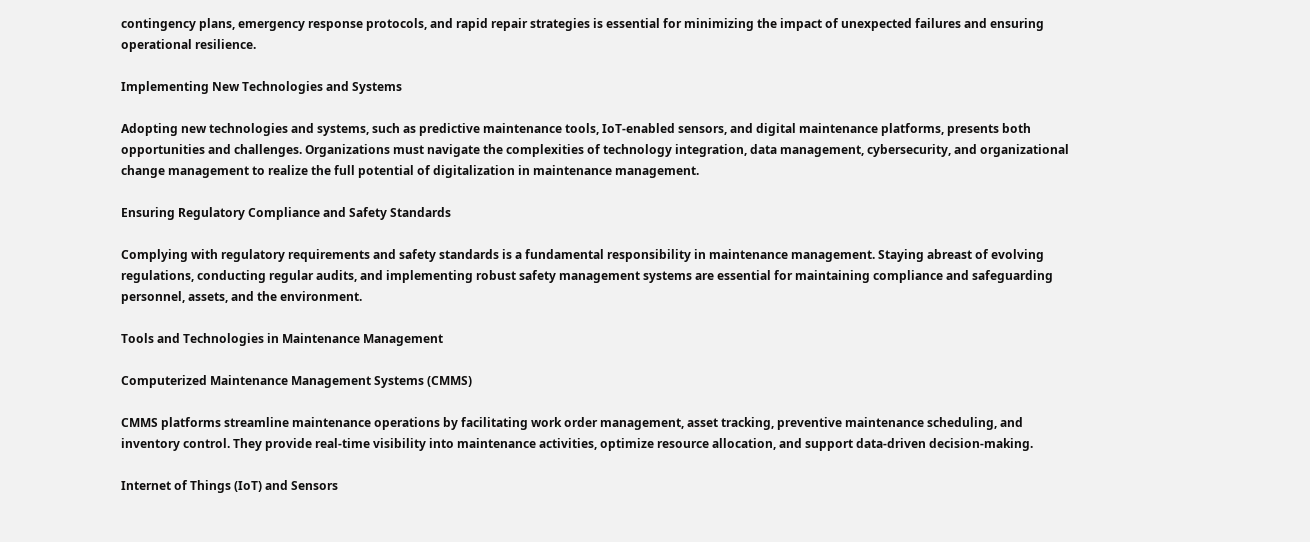contingency plans, emergency response protocols, and rapid repair strategies is essential for minimizing the impact of unexpected failures and ensuring operational resilience.

Implementing New Technologies and Systems

Adopting new technologies and systems, such as predictive maintenance tools, IoT-enabled sensors, and digital maintenance platforms, presents both opportunities and challenges. Organizations must navigate the complexities of technology integration, data management, cybersecurity, and organizational change management to realize the full potential of digitalization in maintenance management.

Ensuring Regulatory Compliance and Safety Standards

Complying with regulatory requirements and safety standards is a fundamental responsibility in maintenance management. Staying abreast of evolving regulations, conducting regular audits, and implementing robust safety management systems are essential for maintaining compliance and safeguarding personnel, assets, and the environment.

Tools and Technologies in Maintenance Management

Computerized Maintenance Management Systems (CMMS)

CMMS platforms streamline maintenance operations by facilitating work order management, asset tracking, preventive maintenance scheduling, and inventory control. They provide real-time visibility into maintenance activities, optimize resource allocation, and support data-driven decision-making.

Internet of Things (IoT) and Sensors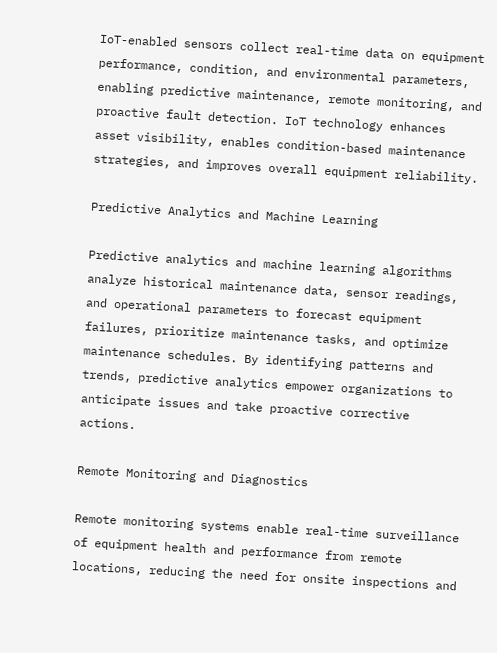IoT-enabled sensors collect real-time data on equipment performance, condition, and environmental parameters, enabling predictive maintenance, remote monitoring, and proactive fault detection. IoT technology enhances asset visibility, enables condition-based maintenance strategies, and improves overall equipment reliability.

Predictive Analytics and Machine Learning

Predictive analytics and machine learning algorithms analyze historical maintenance data, sensor readings, and operational parameters to forecast equipment failures, prioritize maintenance tasks, and optimize maintenance schedules. By identifying patterns and trends, predictive analytics empower organizations to anticipate issues and take proactive corrective actions.

Remote Monitoring and Diagnostics

Remote monitoring systems enable real-time surveillance of equipment health and performance from remote locations, reducing the need for onsite inspections and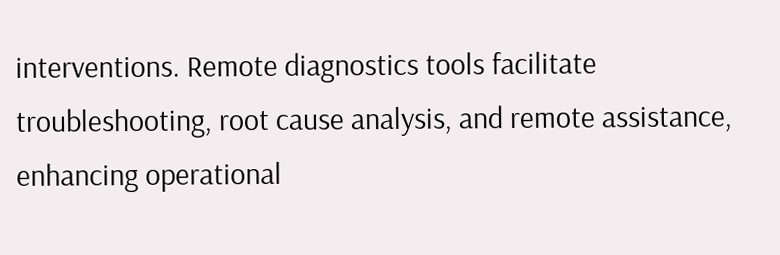interventions. Remote diagnostics tools facilitate troubleshooting, root cause analysis, and remote assistance, enhancing operational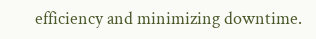efficiency and minimizing downtime.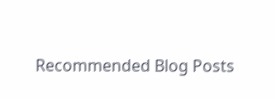Recommended Blog Posts